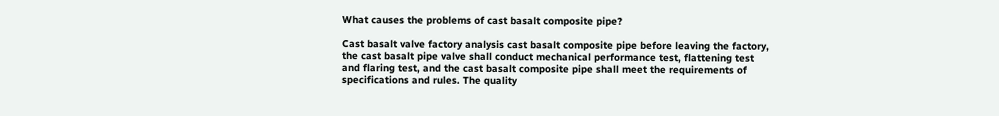What causes the problems of cast basalt composite pipe?

Cast basalt valve factory analysis cast basalt composite pipe before leaving the factory, the cast basalt pipe valve shall conduct mechanical performance test, flattening test and flaring test, and the cast basalt composite pipe shall meet the requirements of specifications and rules. The quality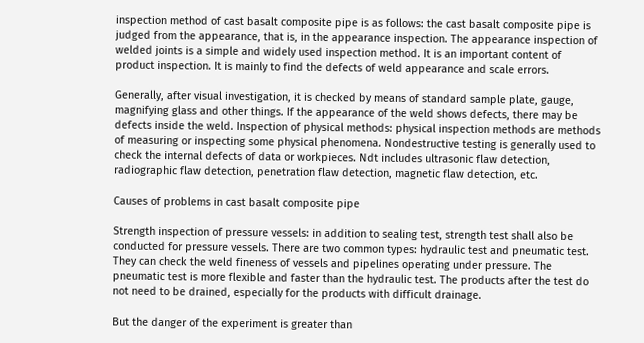inspection method of cast basalt composite pipe is as follows: the cast basalt composite pipe is judged from the appearance, that is, in the appearance inspection. The appearance inspection of welded joints is a simple and widely used inspection method. It is an important content of product inspection. It is mainly to find the defects of weld appearance and scale errors.

Generally, after visual investigation, it is checked by means of standard sample plate, gauge, magnifying glass and other things. If the appearance of the weld shows defects, there may be defects inside the weld. Inspection of physical methods: physical inspection methods are methods of measuring or inspecting some physical phenomena. Nondestructive testing is generally used to check the internal defects of data or workpieces. Ndt includes ultrasonic flaw detection, radiographic flaw detection, penetration flaw detection, magnetic flaw detection, etc.

Causes of problems in cast basalt composite pipe

Strength inspection of pressure vessels: in addition to sealing test, strength test shall also be conducted for pressure vessels. There are two common types: hydraulic test and pneumatic test. They can check the weld fineness of vessels and pipelines operating under pressure. The pneumatic test is more flexible and faster than the hydraulic test. The products after the test do not need to be drained, especially for the products with difficult drainage.

But the danger of the experiment is greater than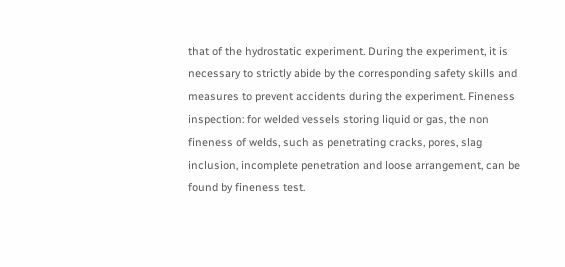that of the hydrostatic experiment. During the experiment, it is necessary to strictly abide by the corresponding safety skills and measures to prevent accidents during the experiment. Fineness inspection: for welded vessels storing liquid or gas, the non fineness of welds, such as penetrating cracks, pores, slag inclusion, incomplete penetration and loose arrangement, can be found by fineness test.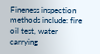Fineness inspection methods include: fire oil test, water carrying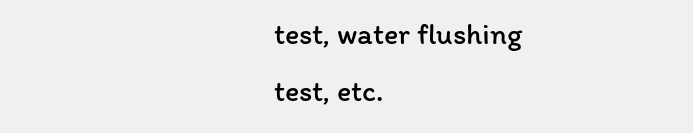test, water flushing test, etc.